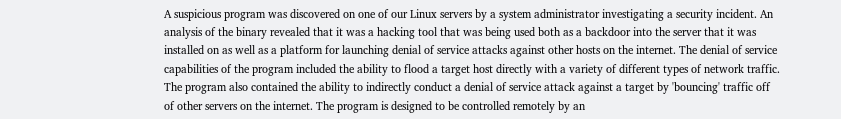A suspicious program was discovered on one of our Linux servers by a system administrator investigating a security incident. An analysis of the binary revealed that it was a hacking tool that was being used both as a backdoor into the server that it was installed on as well as a platform for launching denial of service attacks against other hosts on the internet. The denial of service capabilities of the program included the ability to flood a target host directly with a variety of different types of network traffic. The program also contained the ability to indirectly conduct a denial of service attack against a target by 'bouncing' traffic off of other servers on the internet. The program is designed to be controlled remotely by an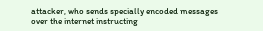attacker, who sends specially encoded messages over the internet instructing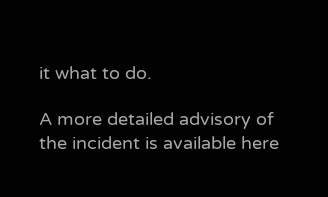it what to do.

A more detailed advisory of the incident is available here